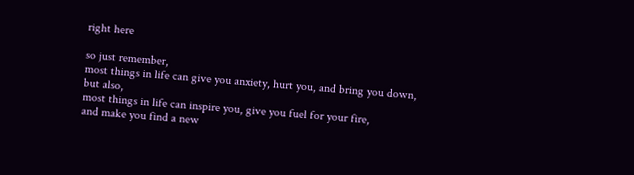right here

so just remember,
most things in life can give you anxiety, hurt you, and bring you down,
but also,
most things in life can inspire you, give you fuel for your fire,
and make you find a new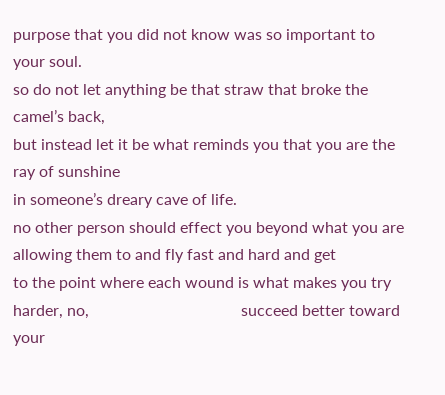purpose that you did not know was so important to your soul.
so do not let anything be that straw that broke the camel’s back,
but instead let it be what reminds you that you are the ray of sunshine
in someone’s dreary cave of life.
no other person should effect you beyond what you are allowing them to and fly fast and hard and get
to the point where each wound is what makes you try harder, no,                                      succeed better toward your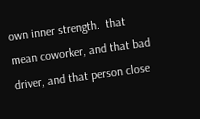own inner strength.  that mean coworker, and that bad driver, and that person close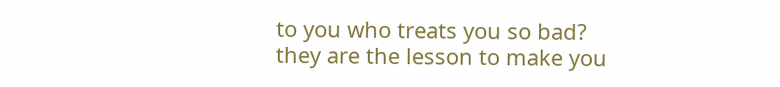to you who treats you so bad?                                                  they are the lesson to make you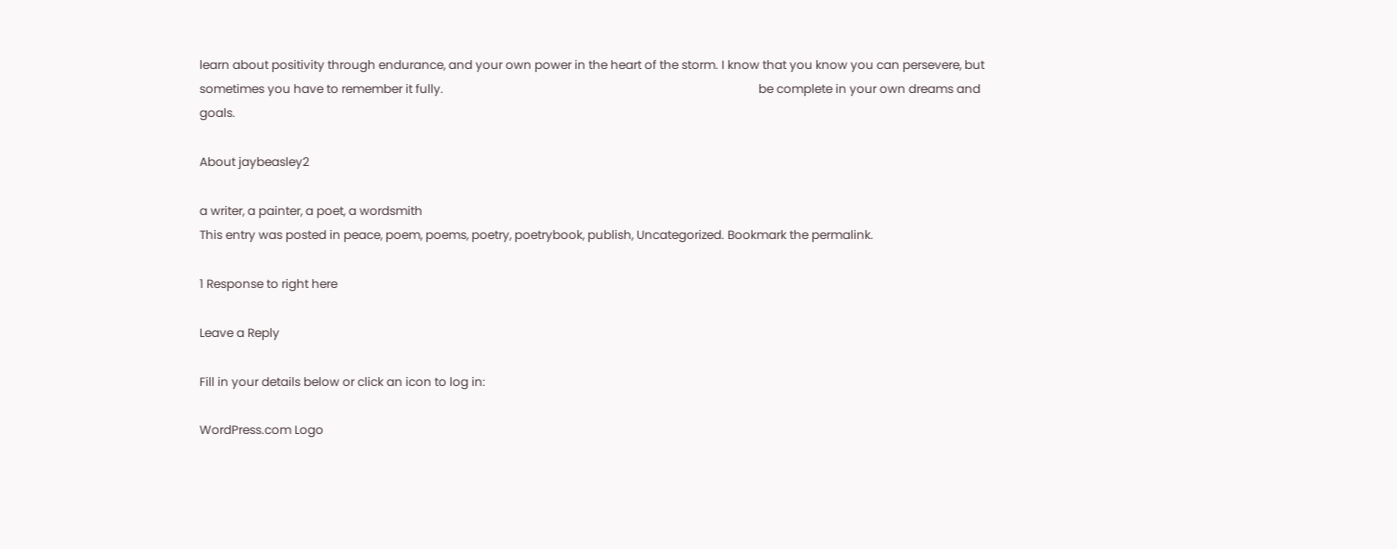learn about positivity through endurance, and your own power in the heart of the storm. I know that you know you can persevere, but sometimes you have to remember it fully.                                                                                                         be complete in your own dreams and goals.

About jaybeasley2

a writer, a painter, a poet, a wordsmith
This entry was posted in peace, poem, poems, poetry, poetrybook, publish, Uncategorized. Bookmark the permalink.

1 Response to right here

Leave a Reply

Fill in your details below or click an icon to log in:

WordPress.com Logo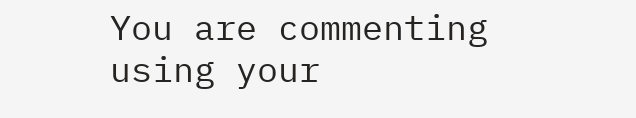You are commenting using your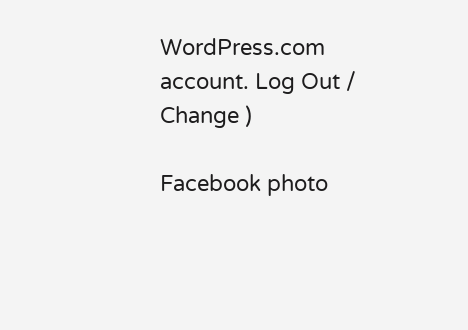WordPress.com account. Log Out /  Change )

Facebook photo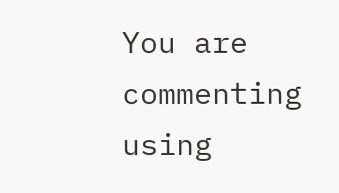You are commenting using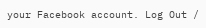your Facebook account. Log Out /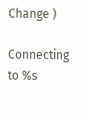Change )

Connecting to %s